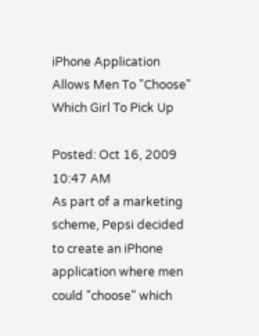iPhone Application Allows Men To "Choose" Which Girl To Pick Up

Posted: Oct 16, 2009 10:47 AM
As part of a marketing scheme, Pepsi decided to create an iPhone application where men could "choose" which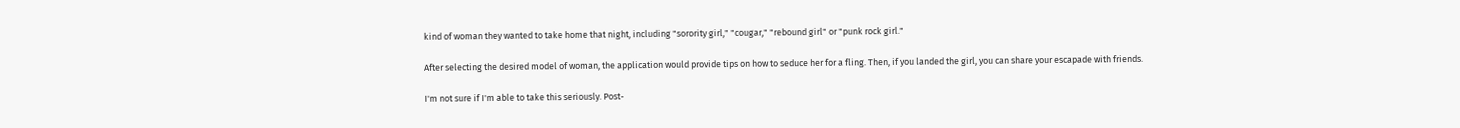kind of woman they wanted to take home that night, including "sorority girl," "cougar," "rebound girl" or "punk rock girl."

After selecting the desired model of woman, the application would provide tips on how to seduce her for a fling. Then, if you landed the girl, you can share your escapade with friends.

I'm not sure if I'm able to take this seriously. Post-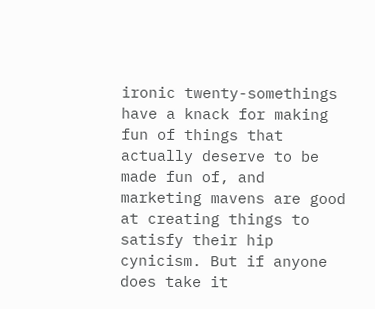ironic twenty-somethings have a knack for making fun of things that actually deserve to be made fun of, and marketing mavens are good at creating things to satisfy their hip cynicism. But if anyone does take it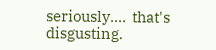seriously....  that's disgusting.